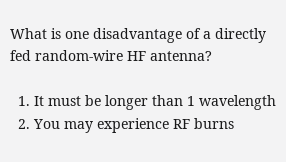What is one disadvantage of a directly fed random-wire HF antenna?

  1. It must be longer than 1 wavelength
  2. You may experience RF burns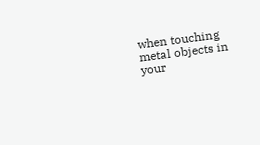when touching metal objects in your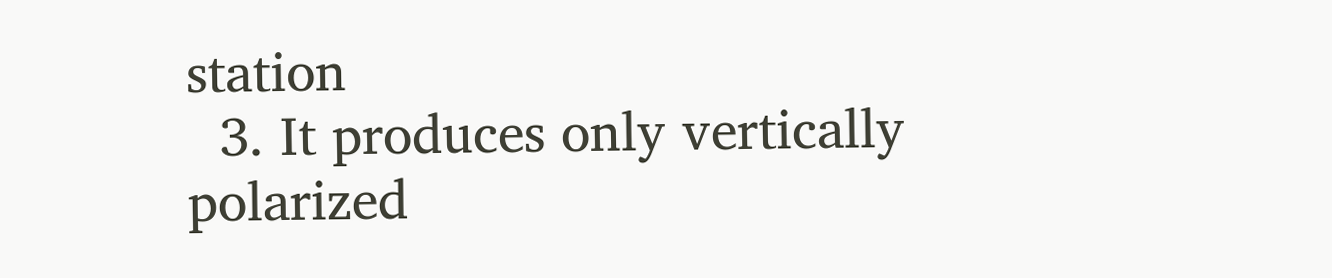station
  3. It produces only vertically polarized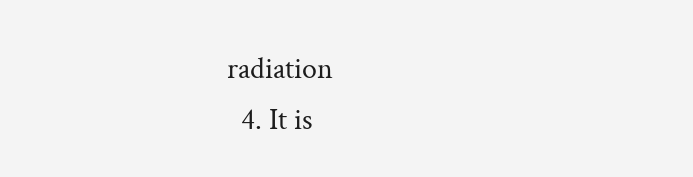radiation
  4. It is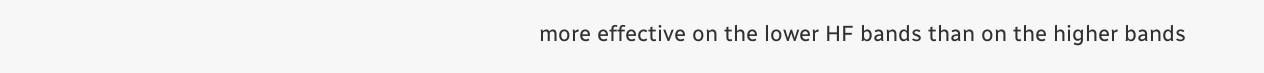more effective on the lower HF bands than on the higher bands